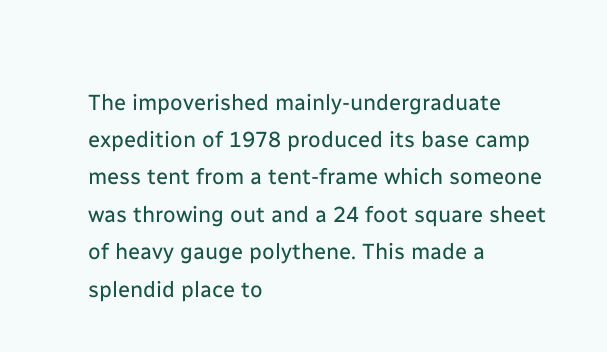The impoverished mainly-undergraduate expedition of 1978 produced its base camp mess tent from a tent-frame which someone was throwing out and a 24 foot square sheet of heavy gauge polythene. This made a splendid place to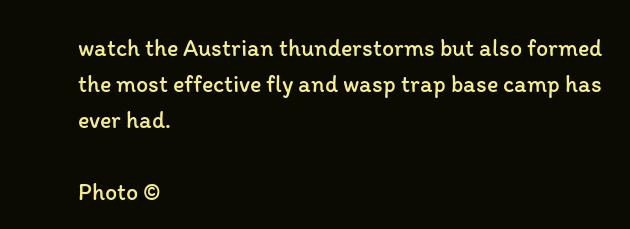watch the Austrian thunderstorms but also formed the most effective fly and wasp trap base camp has ever had.

Photo ©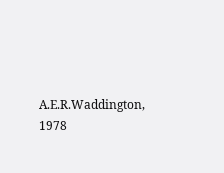A.E.R.Waddington, 1978